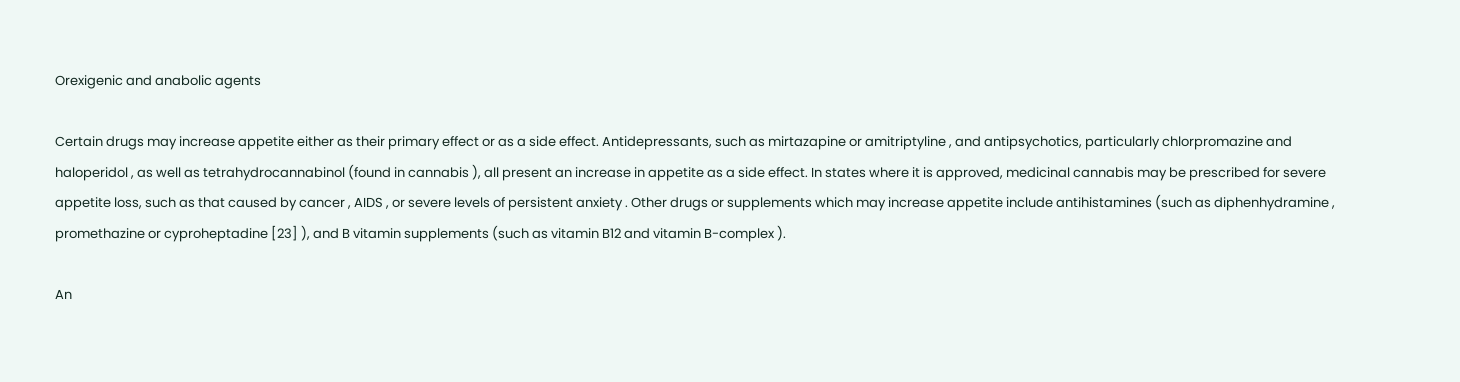Orexigenic and anabolic agents

Certain drugs may increase appetite either as their primary effect or as a side effect. Antidepressants, such as mirtazapine or amitriptyline , and antipsychotics, particularly chlorpromazine and haloperidol , as well as tetrahydrocannabinol (found in cannabis ), all present an increase in appetite as a side effect. In states where it is approved, medicinal cannabis may be prescribed for severe appetite loss, such as that caused by cancer , AIDS , or severe levels of persistent anxiety . Other drugs or supplements which may increase appetite include antihistamines (such as diphenhydramine , promethazine or cyproheptadine [23] ), and B vitamin supplements (such as vitamin B12 and vitamin B-complex ).

An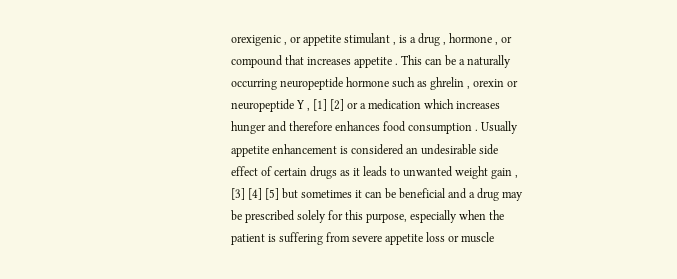orexigenic , or appetite stimulant , is a drug , hormone , or compound that increases appetite . This can be a naturally occurring neuropeptide hormone such as ghrelin , orexin or neuropeptide Y , [1] [2] or a medication which increases hunger and therefore enhances food consumption . Usually appetite enhancement is considered an undesirable side effect of certain drugs as it leads to unwanted weight gain , [3] [4] [5] but sometimes it can be beneficial and a drug may be prescribed solely for this purpose, especially when the patient is suffering from severe appetite loss or muscle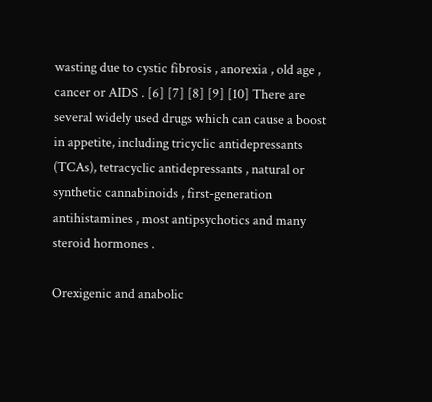wasting due to cystic fibrosis , anorexia , old age , cancer or AIDS . [6] [7] [8] [9] [10] There are several widely used drugs which can cause a boost in appetite, including tricyclic antidepressants (TCAs), tetracyclic antidepressants , natural or synthetic cannabinoids , first-generation antihistamines , most antipsychotics and many steroid hormones .

Orexigenic and anabolic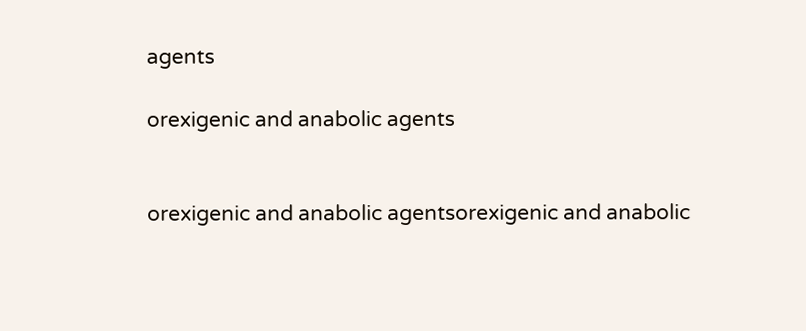agents

orexigenic and anabolic agents


orexigenic and anabolic agentsorexigenic and anabolic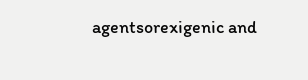agentsorexigenic and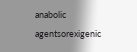anabolic agentsorexigenic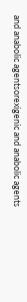and anabolic agentsorexigenic and anabolic agents